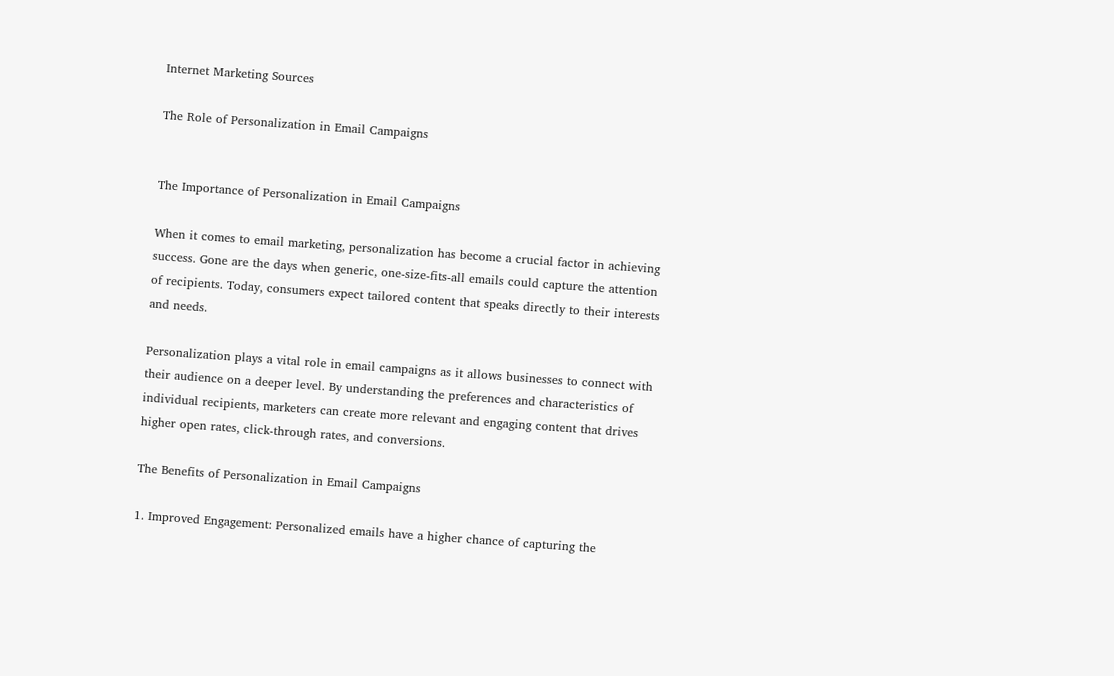Internet Marketing Sources

The Role of Personalization in Email Campaigns


The Importance of Personalization in Email Campaigns

When it comes to email marketing, personalization has become a crucial factor in achieving success. Gone are the days when generic, one-size-fits-all emails could capture the attention of recipients. Today, consumers expect tailored content that speaks directly to their interests and needs.

Personalization plays a vital role in email campaigns as it allows businesses to connect with their audience on a deeper level. By understanding the preferences and characteristics of individual recipients, marketers can create more relevant and engaging content that drives higher open rates, click-through rates, and conversions.

The Benefits of Personalization in Email Campaigns

1. Improved Engagement: Personalized emails have a higher chance of capturing the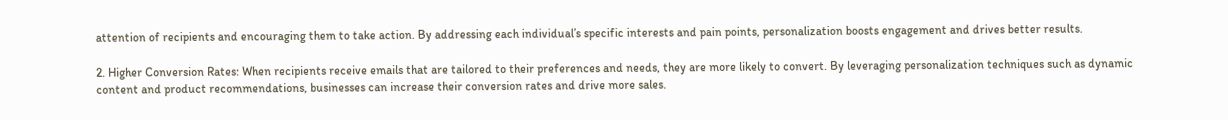attention of recipients and encouraging them to take action. By addressing each individual’s specific interests and pain points, personalization boosts engagement and drives better results.

2. Higher Conversion Rates: When recipients receive emails that are tailored to their preferences and needs, they are more likely to convert. By leveraging personalization techniques such as dynamic content and product recommendations, businesses can increase their conversion rates and drive more sales.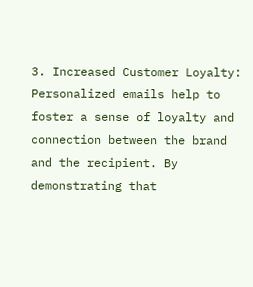3. Increased Customer Loyalty: Personalized emails help to foster a sense of loyalty and connection between the brand and the recipient. By demonstrating that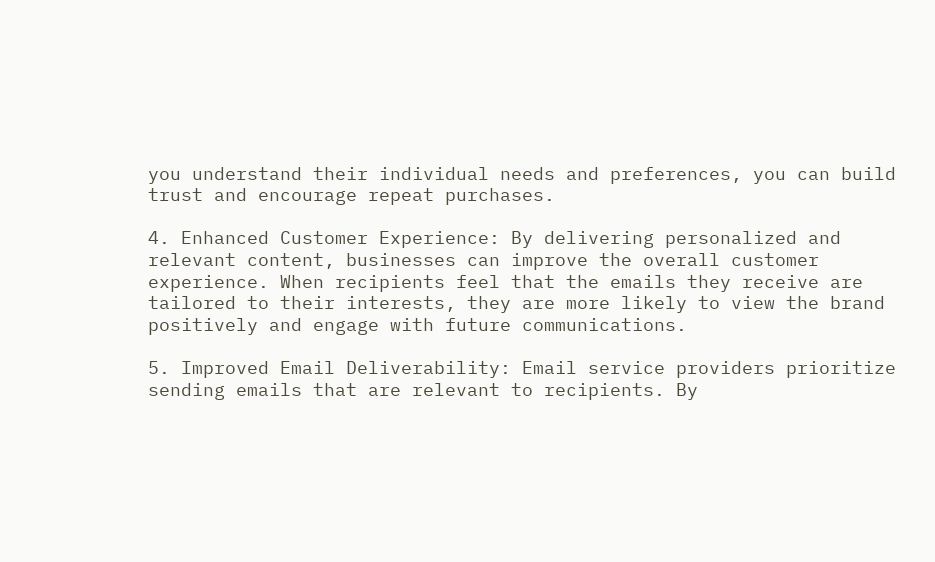you understand their individual needs and preferences, you can build trust and encourage repeat purchases.

4. Enhanced Customer Experience: By delivering personalized and relevant content, businesses can improve the overall customer experience. When recipients feel that the emails they receive are tailored to their interests, they are more likely to view the brand positively and engage with future communications.

5. Improved Email Deliverability: Email service providers prioritize sending emails that are relevant to recipients. By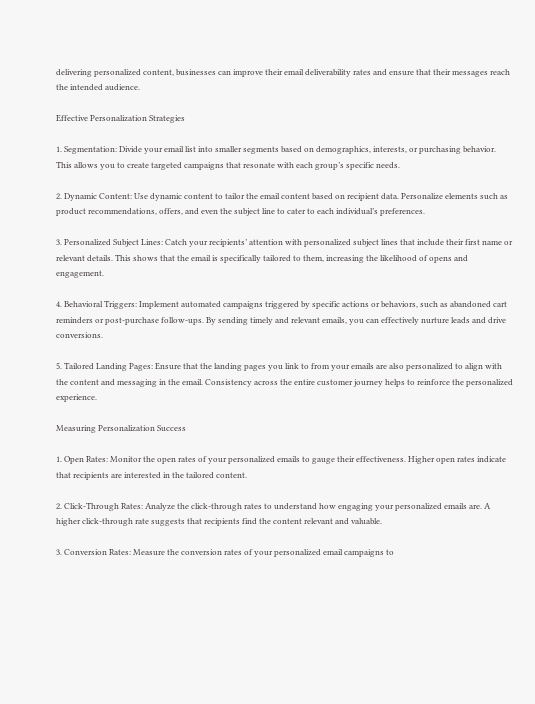delivering personalized content, businesses can improve their email deliverability rates and ensure that their messages reach the intended audience.

Effective Personalization Strategies

1. Segmentation: Divide your email list into smaller segments based on demographics, interests, or purchasing behavior. This allows you to create targeted campaigns that resonate with each group’s specific needs.

2. Dynamic Content: Use dynamic content to tailor the email content based on recipient data. Personalize elements such as product recommendations, offers, and even the subject line to cater to each individual’s preferences.

3. Personalized Subject Lines: Catch your recipients’ attention with personalized subject lines that include their first name or relevant details. This shows that the email is specifically tailored to them, increasing the likelihood of opens and engagement.

4. Behavioral Triggers: Implement automated campaigns triggered by specific actions or behaviors, such as abandoned cart reminders or post-purchase follow-ups. By sending timely and relevant emails, you can effectively nurture leads and drive conversions.

5. Tailored Landing Pages: Ensure that the landing pages you link to from your emails are also personalized to align with the content and messaging in the email. Consistency across the entire customer journey helps to reinforce the personalized experience.

Measuring Personalization Success

1. Open Rates: Monitor the open rates of your personalized emails to gauge their effectiveness. Higher open rates indicate that recipients are interested in the tailored content.

2. Click-Through Rates: Analyze the click-through rates to understand how engaging your personalized emails are. A higher click-through rate suggests that recipients find the content relevant and valuable.

3. Conversion Rates: Measure the conversion rates of your personalized email campaigns to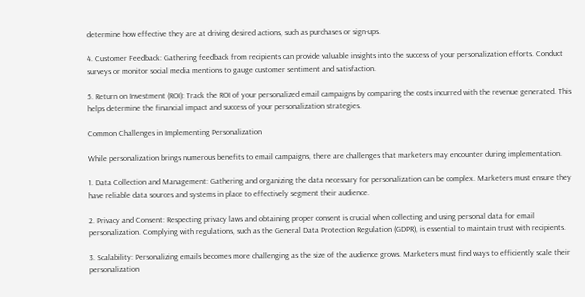determine how effective they are at driving desired actions, such as purchases or sign-ups.

4. Customer Feedback: Gathering feedback from recipients can provide valuable insights into the success of your personalization efforts. Conduct surveys or monitor social media mentions to gauge customer sentiment and satisfaction.

5. Return on Investment (ROI): Track the ROI of your personalized email campaigns by comparing the costs incurred with the revenue generated. This helps determine the financial impact and success of your personalization strategies.

Common Challenges in Implementing Personalization

While personalization brings numerous benefits to email campaigns, there are challenges that marketers may encounter during implementation.

1. Data Collection and Management: Gathering and organizing the data necessary for personalization can be complex. Marketers must ensure they have reliable data sources and systems in place to effectively segment their audience.

2. Privacy and Consent: Respecting privacy laws and obtaining proper consent is crucial when collecting and using personal data for email personalization. Complying with regulations, such as the General Data Protection Regulation (GDPR), is essential to maintain trust with recipients.

3. Scalability: Personalizing emails becomes more challenging as the size of the audience grows. Marketers must find ways to efficiently scale their personalization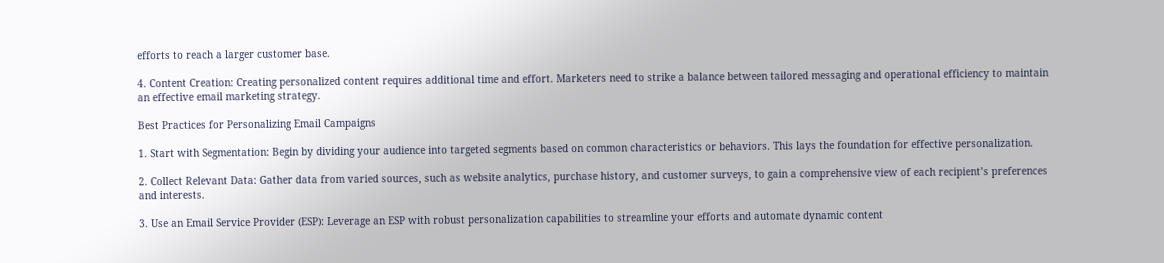efforts to reach a larger customer base.

4. Content Creation: Creating personalized content requires additional time and effort. Marketers need to strike a balance between tailored messaging and operational efficiency to maintain an effective email marketing strategy.

Best Practices for Personalizing Email Campaigns

1. Start with Segmentation: Begin by dividing your audience into targeted segments based on common characteristics or behaviors. This lays the foundation for effective personalization.

2. Collect Relevant Data: Gather data from varied sources, such as website analytics, purchase history, and customer surveys, to gain a comprehensive view of each recipient’s preferences and interests.

3. Use an Email Service Provider (ESP): Leverage an ESP with robust personalization capabilities to streamline your efforts and automate dynamic content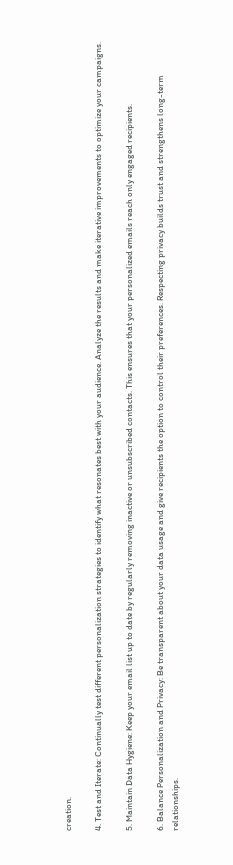creation.

4. Test and Iterate: Continually test different personalization strategies to identify what resonates best with your audience. Analyze the results and make iterative improvements to optimize your campaigns.

5. Maintain Data Hygiene: Keep your email list up to date by regularly removing inactive or unsubscribed contacts. This ensures that your personalized emails reach only engaged recipients.

6. Balance Personalization and Privacy: Be transparent about your data usage and give recipients the option to control their preferences. Respecting privacy builds trust and strengthens long-term relationships.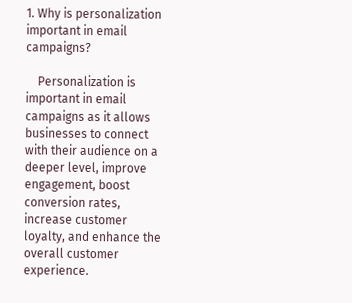1. Why is personalization important in email campaigns?

    Personalization is important in email campaigns as it allows businesses to connect with their audience on a deeper level, improve engagement, boost conversion rates, increase customer loyalty, and enhance the overall customer experience.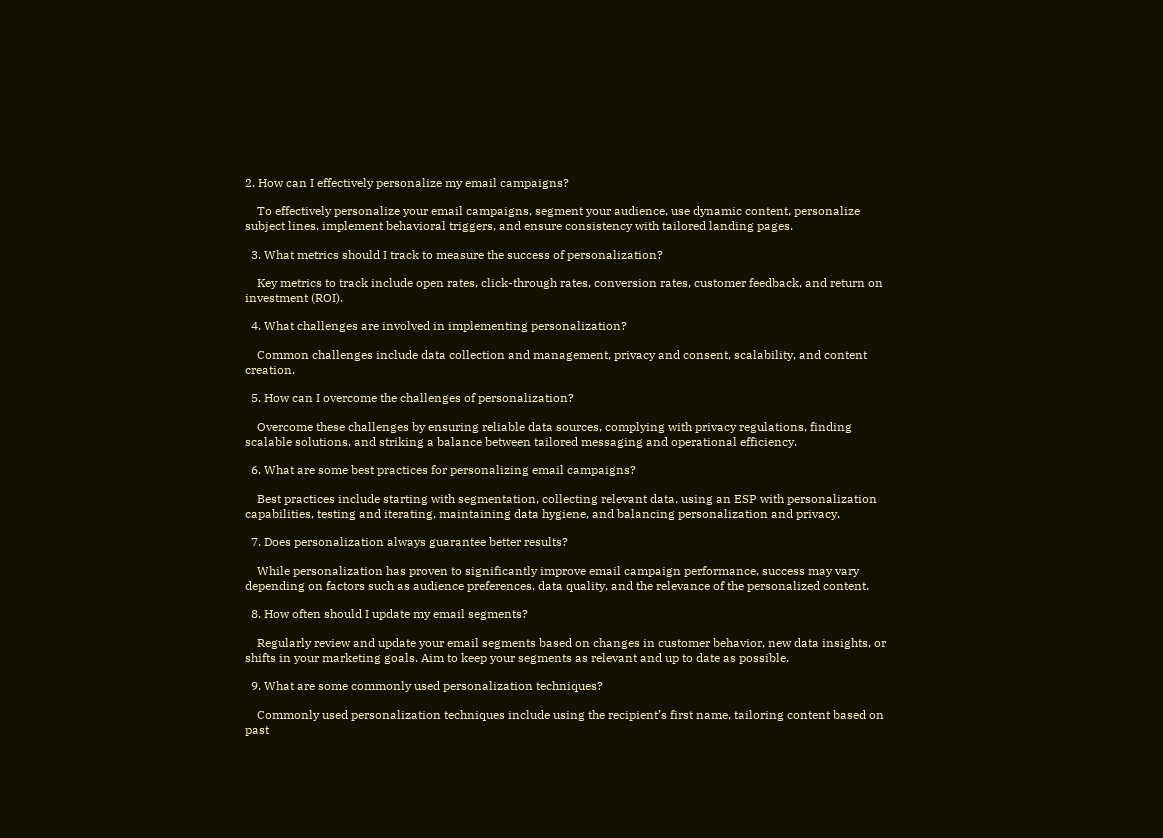2. How can I effectively personalize my email campaigns?

    To effectively personalize your email campaigns, segment your audience, use dynamic content, personalize subject lines, implement behavioral triggers, and ensure consistency with tailored landing pages.

  3. What metrics should I track to measure the success of personalization?

    Key metrics to track include open rates, click-through rates, conversion rates, customer feedback, and return on investment (ROI).

  4. What challenges are involved in implementing personalization?

    Common challenges include data collection and management, privacy and consent, scalability, and content creation.

  5. How can I overcome the challenges of personalization?

    Overcome these challenges by ensuring reliable data sources, complying with privacy regulations, finding scalable solutions, and striking a balance between tailored messaging and operational efficiency.

  6. What are some best practices for personalizing email campaigns?

    Best practices include starting with segmentation, collecting relevant data, using an ESP with personalization capabilities, testing and iterating, maintaining data hygiene, and balancing personalization and privacy.

  7. Does personalization always guarantee better results?

    While personalization has proven to significantly improve email campaign performance, success may vary depending on factors such as audience preferences, data quality, and the relevance of the personalized content.

  8. How often should I update my email segments?

    Regularly review and update your email segments based on changes in customer behavior, new data insights, or shifts in your marketing goals. Aim to keep your segments as relevant and up to date as possible.

  9. What are some commonly used personalization techniques?

    Commonly used personalization techniques include using the recipient’s first name, tailoring content based on past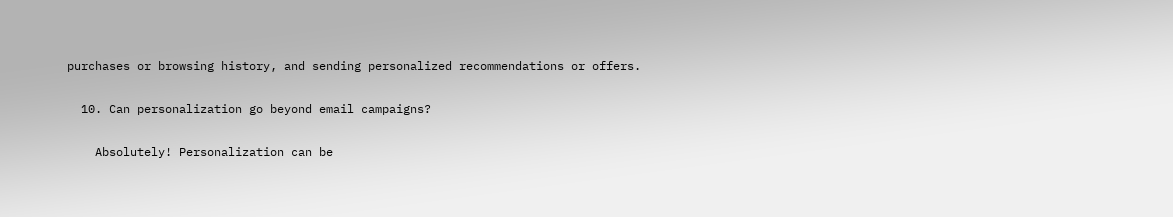purchases or browsing history, and sending personalized recommendations or offers.

  10. Can personalization go beyond email campaigns?

    Absolutely! Personalization can be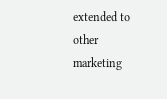extended to other marketing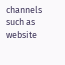channels such as website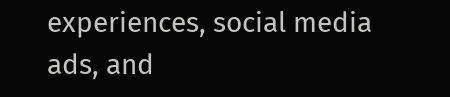experiences, social media ads, and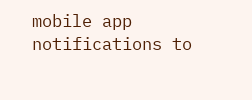mobile app notifications to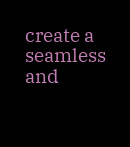create a seamless and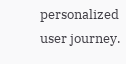personalized user journey.